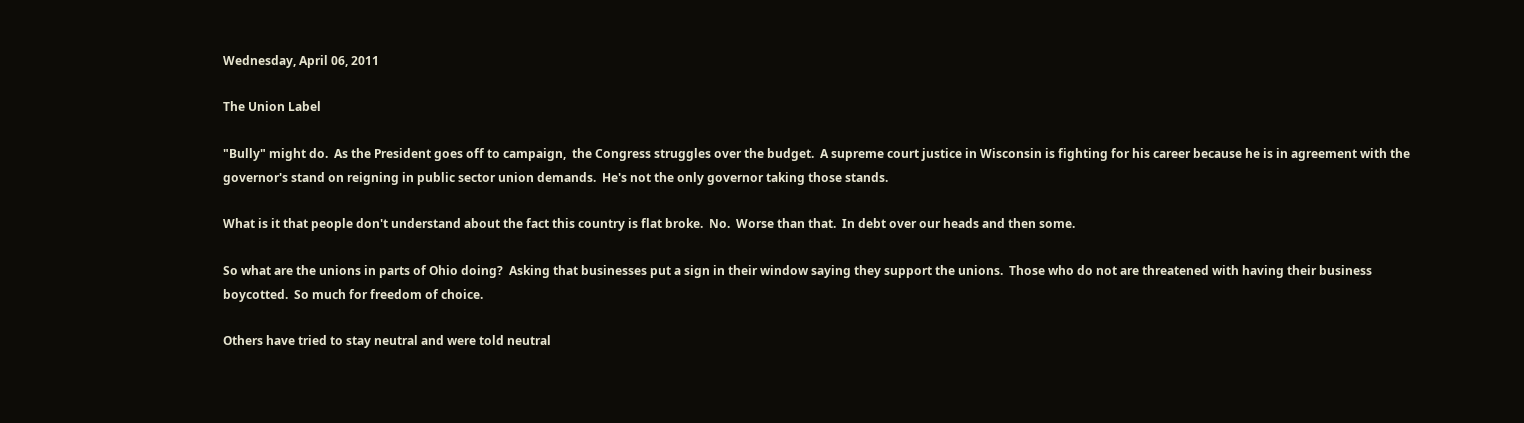Wednesday, April 06, 2011

The Union Label

"Bully" might do.  As the President goes off to campaign,  the Congress struggles over the budget.  A supreme court justice in Wisconsin is fighting for his career because he is in agreement with the governor's stand on reigning in public sector union demands.  He's not the only governor taking those stands.

What is it that people don't understand about the fact this country is flat broke.  No.  Worse than that.  In debt over our heads and then some.

So what are the unions in parts of Ohio doing?  Asking that businesses put a sign in their window saying they support the unions.  Those who do not are threatened with having their business boycotted.  So much for freedom of choice.

Others have tried to stay neutral and were told neutral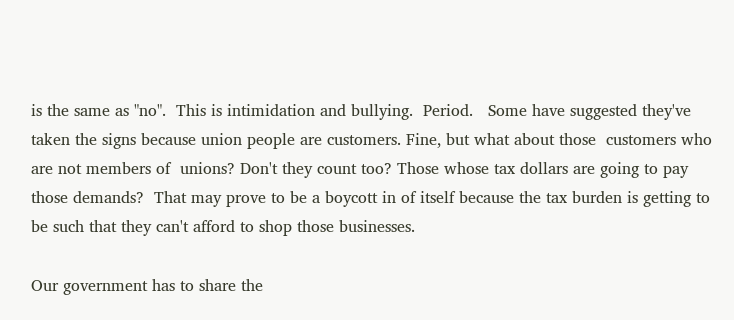is the same as "no".  This is intimidation and bullying.  Period.   Some have suggested they've taken the signs because union people are customers. Fine, but what about those  customers who are not members of  unions? Don't they count too? Those whose tax dollars are going to pay those demands?  That may prove to be a boycott in of itself because the tax burden is getting to be such that they can't afford to shop those businesses.

Our government has to share the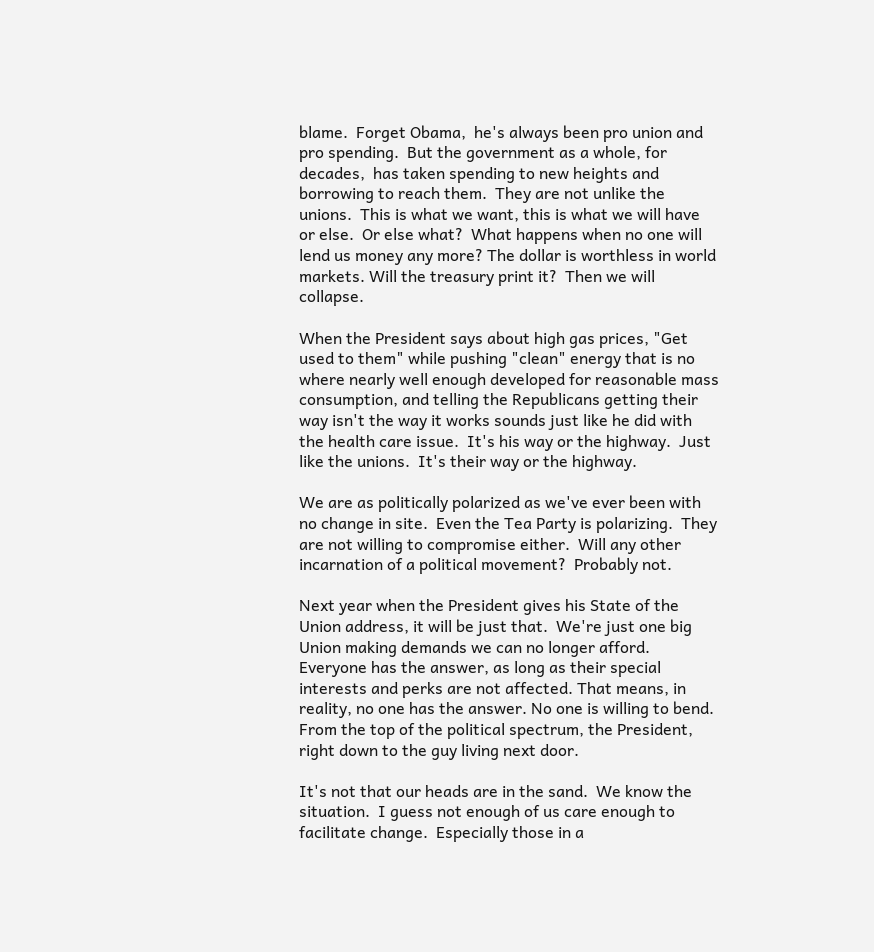blame.  Forget Obama,  he's always been pro union and pro spending.  But the government as a whole, for decades,  has taken spending to new heights and borrowing to reach them.  They are not unlike the unions.  This is what we want, this is what we will have or else.  Or else what?  What happens when no one will lend us money any more? The dollar is worthless in world markets. Will the treasury print it?  Then we will collapse.

When the President says about high gas prices, "Get used to them" while pushing "clean" energy that is no where nearly well enough developed for reasonable mass consumption, and telling the Republicans getting their way isn't the way it works sounds just like he did with the health care issue.  It's his way or the highway.  Just like the unions.  It's their way or the highway.

We are as politically polarized as we've ever been with no change in site.  Even the Tea Party is polarizing.  They are not willing to compromise either.  Will any other incarnation of a political movement?  Probably not.

Next year when the President gives his State of the Union address, it will be just that.  We're just one big Union making demands we can no longer afford.  Everyone has the answer, as long as their special interests and perks are not affected. That means, in reality, no one has the answer. No one is willing to bend.  From the top of the political spectrum, the President, right down to the guy living next door.

It's not that our heads are in the sand.  We know the situation.  I guess not enough of us care enough to facilitate change.  Especially those in a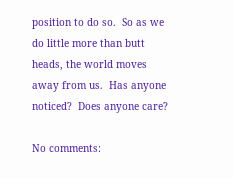position to do so.  So as we do little more than butt heads, the world moves away from us.  Has anyone noticed?  Does anyone care?

No comments: